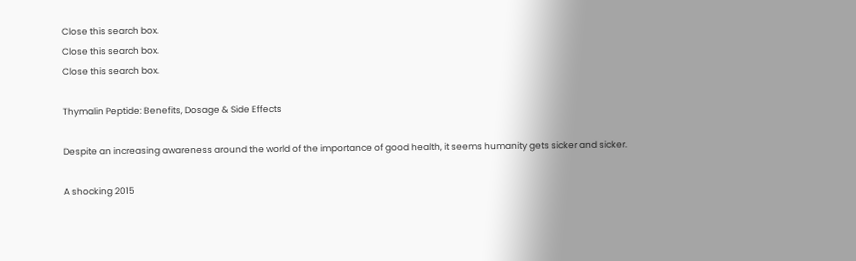Close this search box.
Close this search box.
Close this search box.

Thymalin Peptide: Benefits, Dosage & Side Effects

Despite an increasing awareness around the world of the importance of good health, it seems humanity gets sicker and sicker.

A shocking 2015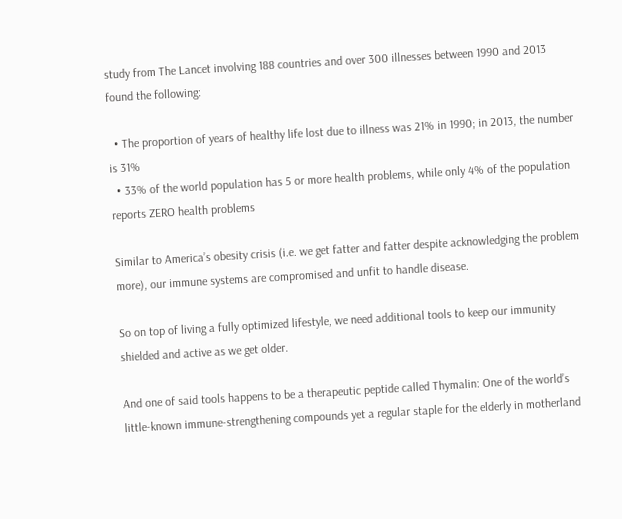study from The Lancet involving 188 countries and over 300 illnesses between 1990 and 2013 found the following:

  • The proportion of years of healthy life lost due to illness was 21% in 1990; in 2013, the number is 31%
  • 33% of the world population has 5 or more health problems, while only 4% of the population reports ZERO health problems

Similar to America’s obesity crisis (i.e. we get fatter and fatter despite acknowledging the problem more), our immune systems are compromised and unfit to handle disease.

So on top of living a fully optimized lifestyle, we need additional tools to keep our immunity shielded and active as we get older.

And one of said tools happens to be a therapeutic peptide called Thymalin: One of the world’s little-known immune-strengthening compounds yet a regular staple for the elderly in motherland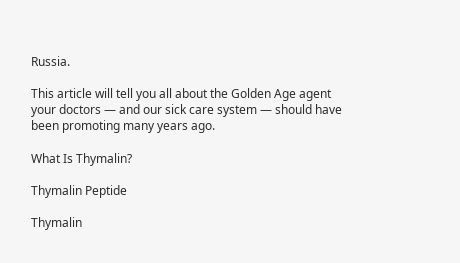Russia.

This article will tell you all about the Golden Age agent your doctors — and our sick care system — should have been promoting many years ago.

What Is Thymalin?

Thymalin Peptide

Thymalin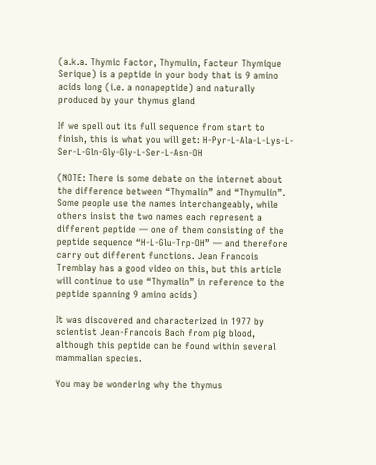(a.k.a. Thymic Factor, Thymulin, Facteur Thymique Serique) is a peptide in your body that is 9 amino acids long (i.e. a nonapeptide) and naturally produced by your thymus gland

If we spell out its full sequence from start to finish, this is what you will get: H-Pyr-L-Ala-L-Lys-L-Ser-L-Gln-Gly-Gly-L-Ser-L-Asn-OH

(NOTE: There is some debate on the internet about the difference between “Thymalin” and “Thymulin”. Some people use the names interchangeably, while others insist the two names each represent a different peptide — one of them consisting of the peptide sequence “H-L-Glu-Trp-OH” — and therefore carry out different functions. Jean Francois Tremblay has a good video on this, but this article will continue to use “Thymalin” in reference to the peptide spanning 9 amino acids)

It was discovered and characterized in 1977 by scientist Jean-Francois Bach from pig blood, although this peptide can be found within several mammalian species.

You may be wondering why the thymus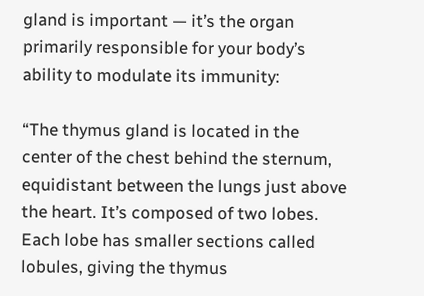gland is important — it’s the organ primarily responsible for your body’s ability to modulate its immunity:

“The thymus gland is located in the center of the chest behind the sternum, equidistant between the lungs just above the heart. It’s composed of two lobes. Each lobe has smaller sections called lobules, giving the thymus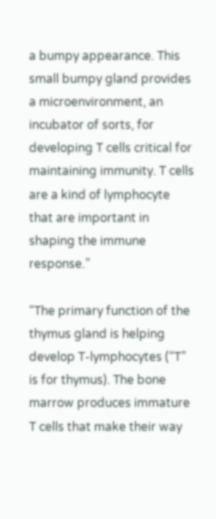a bumpy appearance. This small bumpy gland provides a microenvironment, an incubator of sorts, for developing T cells critical for maintaining immunity. T cells are a kind of lymphocyte that are important in shaping the immune response.”

“The primary function of the thymus gland is helping develop T-lymphocytes (“T” is for thymus). The bone marrow produces immature T cells that make their way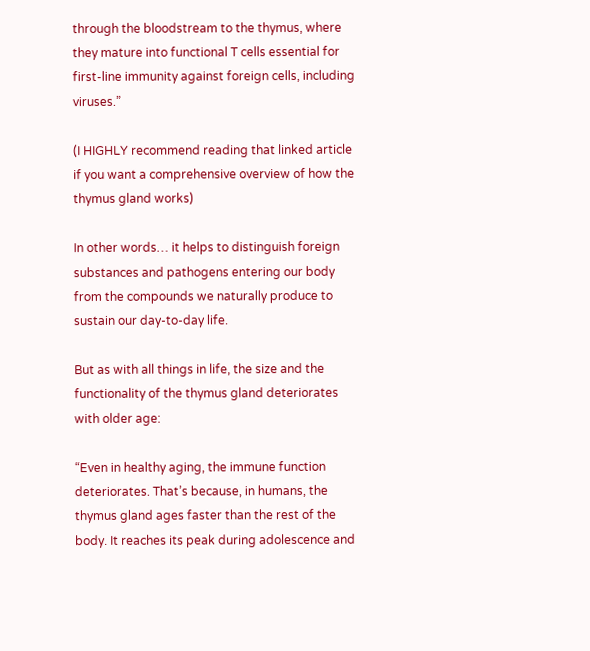through the bloodstream to the thymus, where they mature into functional T cells essential for first-line immunity against foreign cells, including viruses.”

(I HIGHLY recommend reading that linked article if you want a comprehensive overview of how the thymus gland works)

In other words… it helps to distinguish foreign substances and pathogens entering our body from the compounds we naturally produce to sustain our day-to-day life.

But as with all things in life, the size and the functionality of the thymus gland deteriorates with older age:

“Even in healthy aging, the immune function deteriorates. That’s because, in humans, the thymus gland ages faster than the rest of the body. It reaches its peak during adolescence and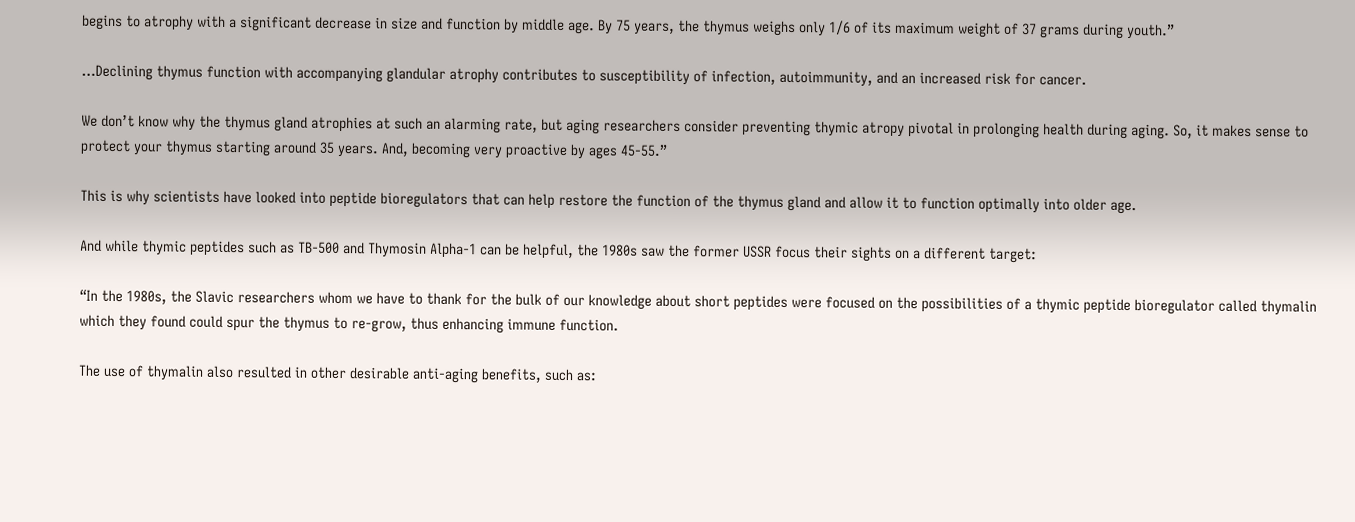begins to atrophy with a significant decrease in size and function by middle age. By 75 years, the thymus weighs only 1/6 of its maximum weight of 37 grams during youth.”

…Declining thymus function with accompanying glandular atrophy contributes to susceptibility of infection, autoimmunity, and an increased risk for cancer.

We don’t know why the thymus gland atrophies at such an alarming rate, but aging researchers consider preventing thymic atropy pivotal in prolonging health during aging. So, it makes sense to protect your thymus starting around 35 years. And, becoming very proactive by ages 45-55.”

This is why scientists have looked into peptide bioregulators that can help restore the function of the thymus gland and allow it to function optimally into older age.

And while thymic peptides such as TB-500 and Thymosin Alpha-1 can be helpful, the 1980s saw the former USSR focus their sights on a different target:

“In the 1980s, the Slavic researchers whom we have to thank for the bulk of our knowledge about short peptides were focused on the possibilities of a thymic peptide bioregulator called thymalin which they found could spur the thymus to re-grow, thus enhancing immune function.

The use of thymalin also resulted in other desirable anti-aging benefits, such as: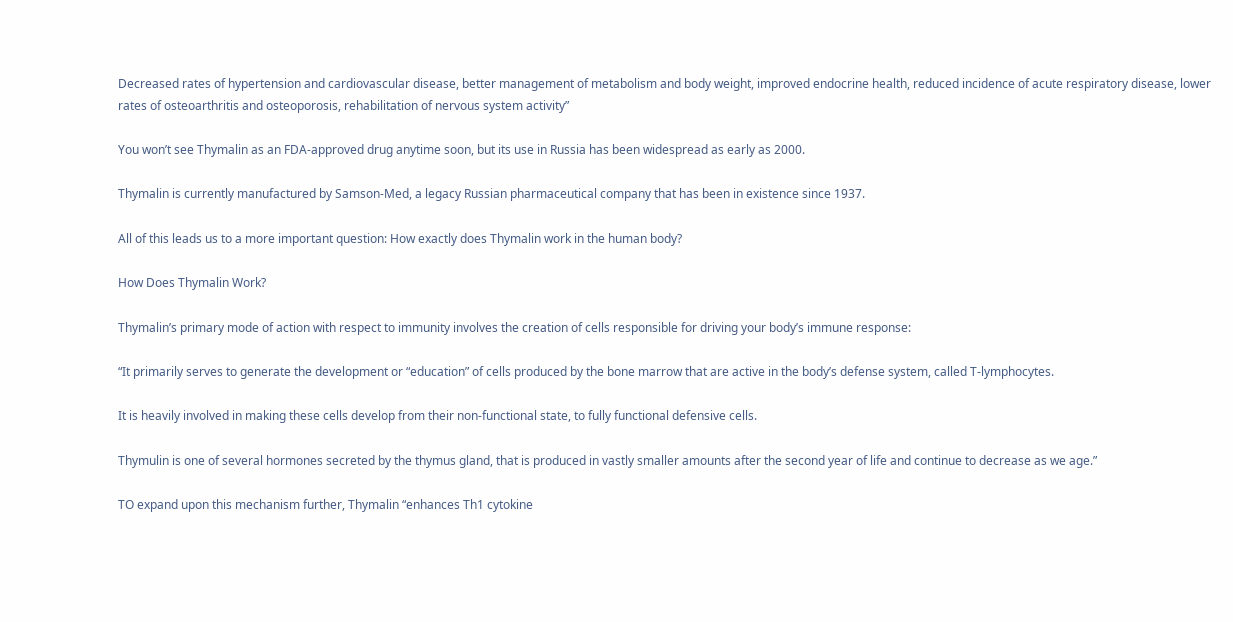Decreased rates of hypertension and cardiovascular disease, better management of metabolism and body weight, improved endocrine health, reduced incidence of acute respiratory disease, lower rates of osteoarthritis and osteoporosis, rehabilitation of nervous system activity”

You won’t see Thymalin as an FDA-approved drug anytime soon, but its use in Russia has been widespread as early as 2000.

Thymalin is currently manufactured by Samson-Med, a legacy Russian pharmaceutical company that has been in existence since 1937.

All of this leads us to a more important question: How exactly does Thymalin work in the human body?

How Does Thymalin Work?

Thymalin’s primary mode of action with respect to immunity involves the creation of cells responsible for driving your body’s immune response:

“It primarily serves to generate the development or “education” of cells produced by the bone marrow that are active in the body’s defense system, called T-lymphocytes.

It is heavily involved in making these cells develop from their non-functional state, to fully functional defensive cells.

Thymulin is one of several hormones secreted by the thymus gland, that is produced in vastly smaller amounts after the second year of life and continue to decrease as we age.”

TO expand upon this mechanism further, Thymalin “enhances Th1 cytokine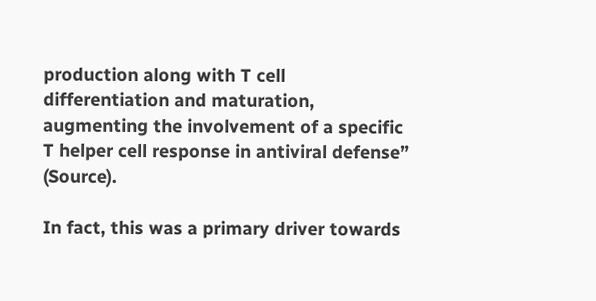production along with T cell differentiation and maturation, augmenting the involvement of a specific T helper cell response in antiviral defense” (Source).

In fact, this was a primary driver towards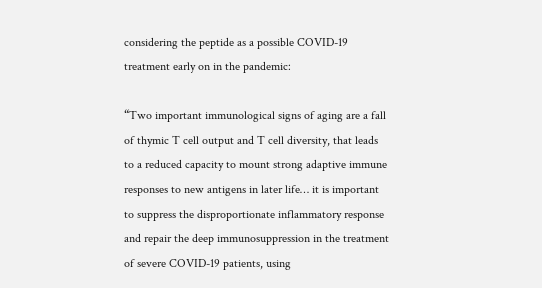considering the peptide as a possible COVID-19 treatment early on in the pandemic:

“Two important immunological signs of aging are a fall of thymic T cell output and T cell diversity, that leads to a reduced capacity to mount strong adaptive immune responses to new antigens in later life… it is important to suppress the disproportionate inflammatory response and repair the deep immunosuppression in the treatment of severe COVID-19 patients, using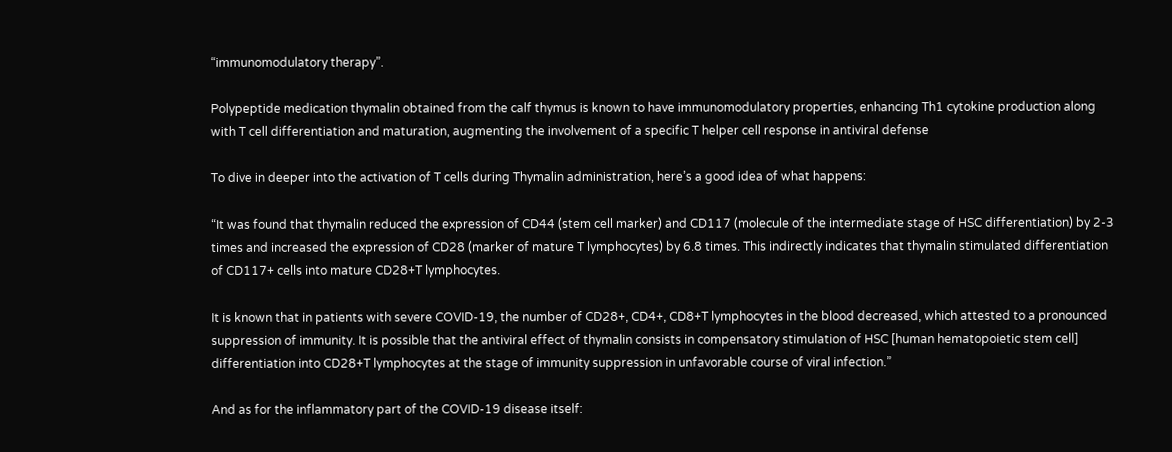“immunomodulatory therapy”.

Polypeptide medication thymalin obtained from the calf thymus is known to have immunomodulatory properties, enhancing Th1 cytokine production along with T cell differentiation and maturation, augmenting the involvement of a specific T helper cell response in antiviral defense

To dive in deeper into the activation of T cells during Thymalin administration, here’s a good idea of what happens:

“It was found that thymalin reduced the expression of CD44 (stem cell marker) and CD117 (molecule of the intermediate stage of HSC differentiation) by 2-3 times and increased the expression of CD28 (marker of mature T lymphocytes) by 6.8 times. This indirectly indicates that thymalin stimulated differentiation of CD117+ cells into mature CD28+T lymphocytes.

It is known that in patients with severe COVID-19, the number of CD28+, CD4+, CD8+T lymphocytes in the blood decreased, which attested to a pronounced suppression of immunity. It is possible that the antiviral effect of thymalin consists in compensatory stimulation of HSC [human hematopoietic stem cell] differentiation into CD28+T lymphocytes at the stage of immunity suppression in unfavorable course of viral infection.”

And as for the inflammatory part of the COVID-19 disease itself: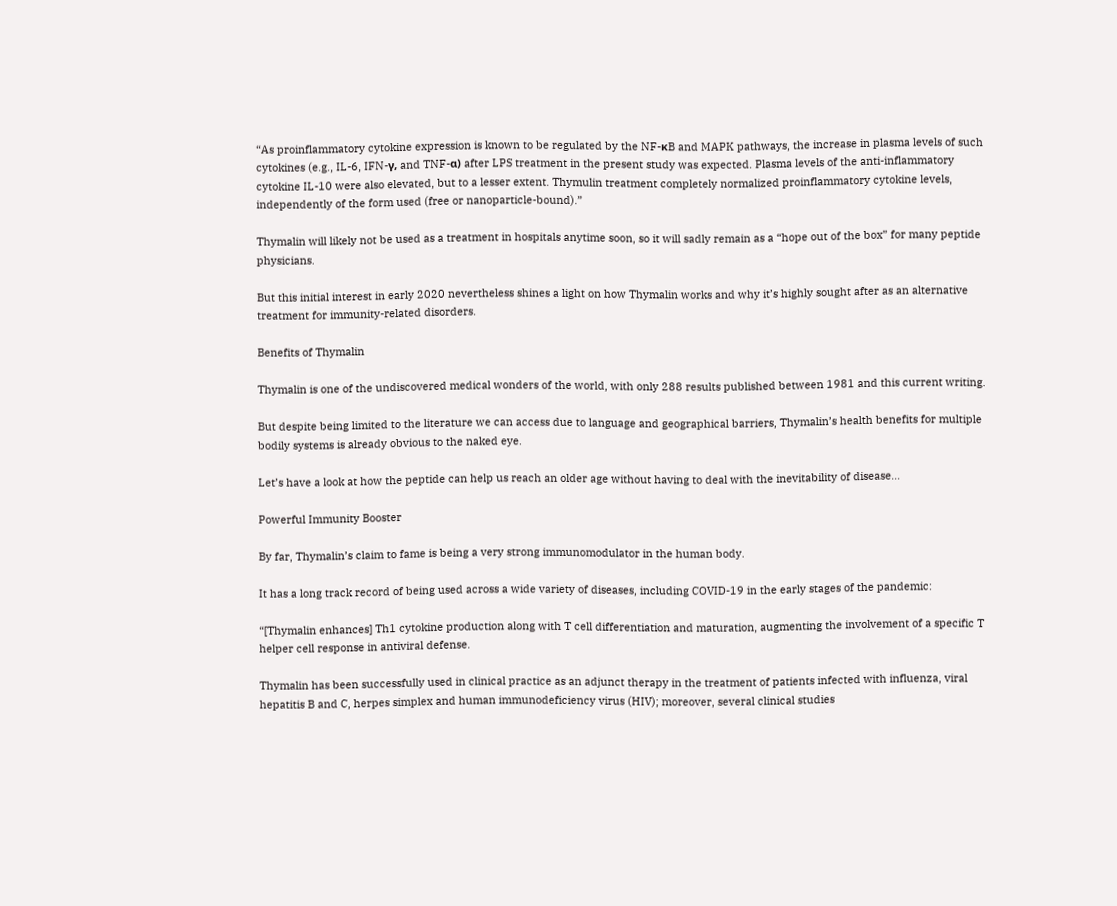“As proinflammatory cytokine expression is known to be regulated by the NF-κB and MAPK pathways, the increase in plasma levels of such cytokines (e.g., IL-6, IFN-γ, and TNF-α) after LPS treatment in the present study was expected. Plasma levels of the anti-inflammatory cytokine IL-10 were also elevated, but to a lesser extent. Thymulin treatment completely normalized proinflammatory cytokine levels, independently of the form used (free or nanoparticle-bound).”

Thymalin will likely not be used as a treatment in hospitals anytime soon, so it will sadly remain as a “hope out of the box” for many peptide physicians.

But this initial interest in early 2020 nevertheless shines a light on how Thymalin works and why it’s highly sought after as an alternative treatment for immunity-related disorders.

Benefits of Thymalin

Thymalin is one of the undiscovered medical wonders of the world, with only 288 results published between 1981 and this current writing.

But despite being limited to the literature we can access due to language and geographical barriers, Thymalin’s health benefits for multiple bodily systems is already obvious to the naked eye.

Let’s have a look at how the peptide can help us reach an older age without having to deal with the inevitability of disease…

Powerful Immunity Booster

By far, Thymalin’s claim to fame is being a very strong immunomodulator in the human body.

It has a long track record of being used across a wide variety of diseases, including COVID-19 in the early stages of the pandemic:

“[Thymalin enhances] Th1 cytokine production along with T cell differentiation and maturation, augmenting the involvement of a specific T helper cell response in antiviral defense.

Thymalin has been successfully used in clinical practice as an adjunct therapy in the treatment of patients infected with influenza, viral hepatitis B and C, herpes simplex and human immunodeficiency virus (HIV); moreover, several clinical studies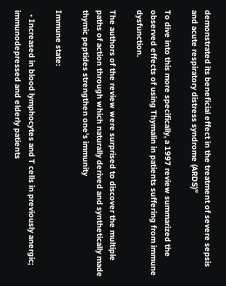demonstrated its beneficial effect in the treatment of severe sepsis and acute respiratory distress syndrome (ARDS)”

To dive into this more specifically, a 1997 review summarized the observed effects of using Thymalin in patients suffering from immune dysfunction.

The authors of the review were surprised to discover the multiple paths of action through which naturally derived and synthetically made thymic peptides strengthen one’s immunity

Immune state:

  • Increased in blood lymphocytes and T cells in previously anergic; immunodepressed and elderly patients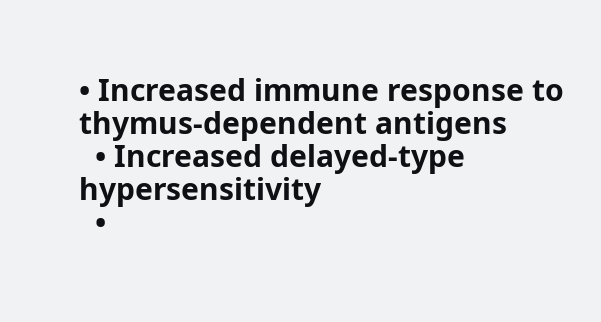• Increased immune response to thymus-dependent antigens
  • Increased delayed-type hypersensitivity
  •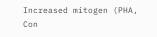Increased mitogen (PHA, Con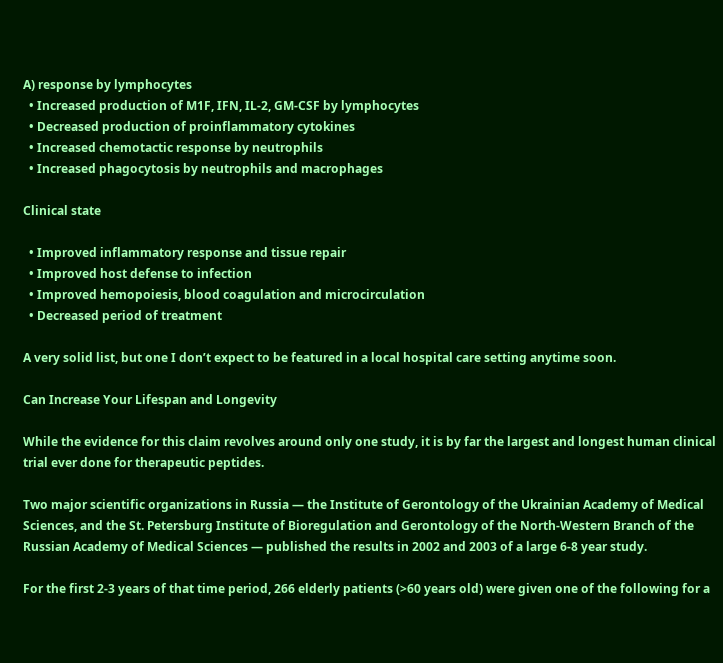A) response by lymphocytes
  • Increased production of M1F, IFN, IL-2, GM-CSF by lymphocytes
  • Decreased production of proinflammatory cytokines
  • Increased chemotactic response by neutrophils
  • Increased phagocytosis by neutrophils and macrophages

Clinical state

  • Improved inflammatory response and tissue repair
  • Improved host defense to infection
  • Improved hemopoiesis, blood coagulation and microcirculation
  • Decreased period of treatment

A very solid list, but one I don’t expect to be featured in a local hospital care setting anytime soon.

Can Increase Your Lifespan and Longevity

While the evidence for this claim revolves around only one study, it is by far the largest and longest human clinical trial ever done for therapeutic peptides.

Two major scientific organizations in Russia — the Institute of Gerontology of the Ukrainian Academy of Medical Sciences, and the St. Petersburg Institute of Bioregulation and Gerontology of the North-Western Branch of the Russian Academy of Medical Sciences — published the results in 2002 and 2003 of a large 6-8 year study.

For the first 2-3 years of that time period, 266 elderly patients (>60 years old) were given one of the following for a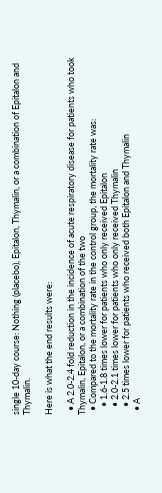single 10-day course: Nothing (placebo), Epitalon, Thymalin, or a combination of Epitalon and Thymalin.

Here is what the end results were:

  • A 2.0-2.4 fold reduction in the incidence of acute respiratory disease for patients who took Thymalin, Epitalon, or a combination of the two
  • Compared to the mortality rate in the control group, the mortality rate was:
    • 1.6-1.8 times lower for patients who only received Epitalon
    • 2.0-2.1 times lower for patients who only received Thymalin
    • 2.5 times lower for patients who received both Epitalon and Thymalin
  • A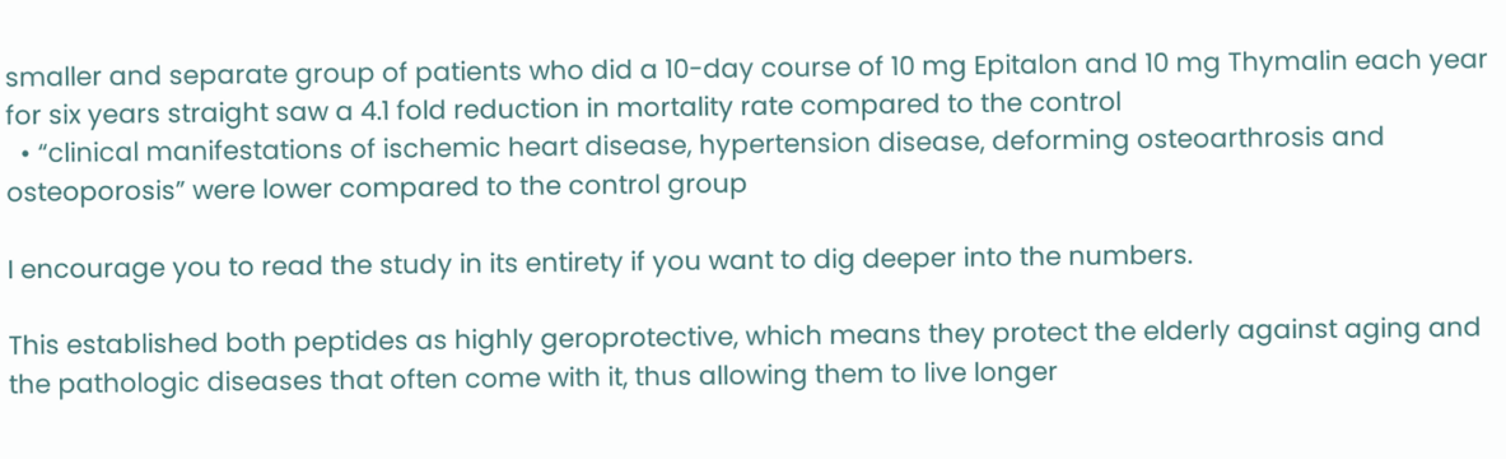smaller and separate group of patients who did a 10-day course of 10 mg Epitalon and 10 mg Thymalin each year for six years straight saw a 4.1 fold reduction in mortality rate compared to the control
  • “clinical manifestations of ischemic heart disease, hypertension disease, deforming osteoarthrosis and osteoporosis” were lower compared to the control group

I encourage you to read the study in its entirety if you want to dig deeper into the numbers.

This established both peptides as highly geroprotective, which means they protect the elderly against aging and the pathologic diseases that often come with it, thus allowing them to live longer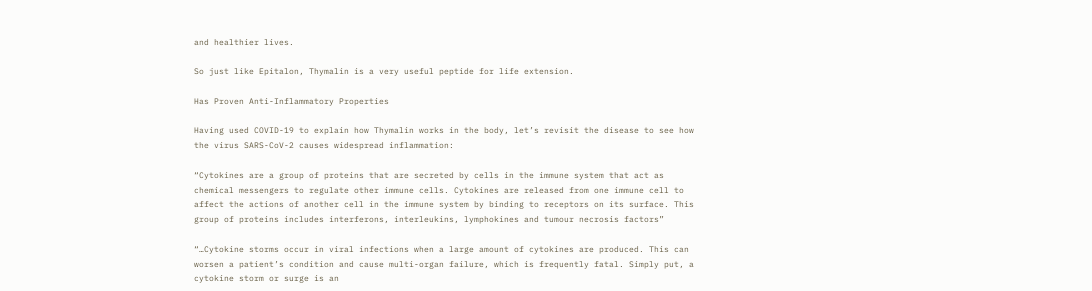and healthier lives.

So just like Epitalon, Thymalin is a very useful peptide for life extension.

Has Proven Anti-Inflammatory Properties

Having used COVID-19 to explain how Thymalin works in the body, let’s revisit the disease to see how the virus SARS-CoV-2 causes widespread inflammation:

“Cytokines are a group of proteins that are secreted by cells in the immune system that act as chemical messengers to regulate other immune cells. Cytokines are released from one immune cell to affect the actions of another cell in the immune system by binding to receptors on its surface. This group of proteins includes interferons, interleukins, lymphokines and tumour necrosis factors”

“…Cytokine storms occur in viral infections when a large amount of cytokines are produced. This can worsen a patient’s condition and cause multi-organ failure, which is frequently fatal. Simply put, a cytokine storm or surge is an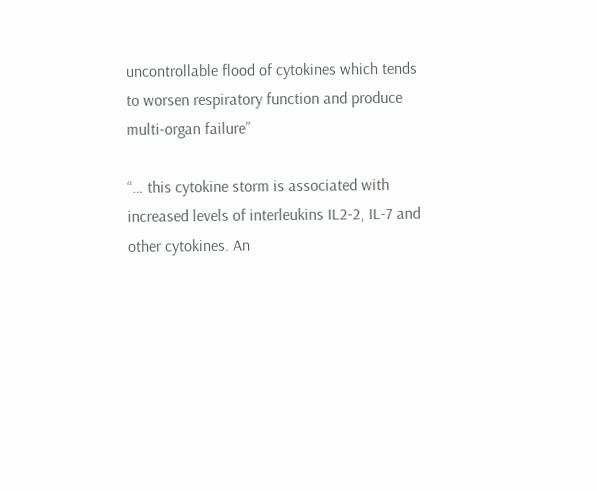uncontrollable flood of cytokines which tends to worsen respiratory function and produce multi-organ failure”

“… this cytokine storm is associated with increased levels of interleukins IL2-2, IL-7 and other cytokines. An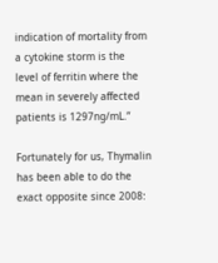indication of mortality from a cytokine storm is the level of ferritin where the mean in severely affected patients is 1297ng/mL.”

Fortunately for us, Thymalin has been able to do the exact opposite since 2008: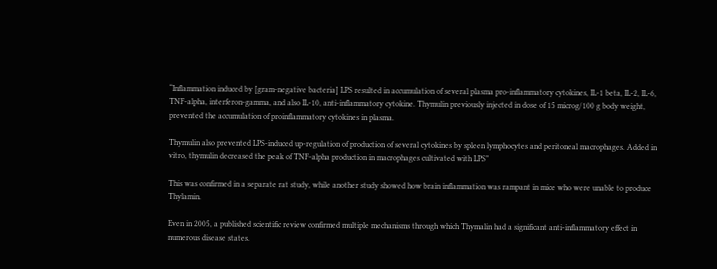“Inflammation induced by [gram-negative bacteria] LPS resulted in accumulation of several plasma pro-inflammatory cytokines, IL-1 beta, IL-2, IL-6, TNF-alpha, interferon-gamma, and also IL-10, anti-inflammatory cytokine. Thymulin previously injected in dose of 15 microg/100 g body weight, prevented the accumulation of proinflammatory cytokines in plasma.

Thymulin also prevented LPS-induced up-regulation of production of several cytokines by spleen lymphocytes and peritoneal macrophages. Added in vitro, thymulin decreased the peak of TNF-alpha production in macrophages cultivated with LPS”

This was confirmed in a separate rat study, while another study showed how brain inflammation was rampant in mice who were unable to produce Thylamin.

Even in 2005, a published scientific review confirmed multiple mechanisms through which Thymalin had a significant anti-inflammatory effect in numerous disease states.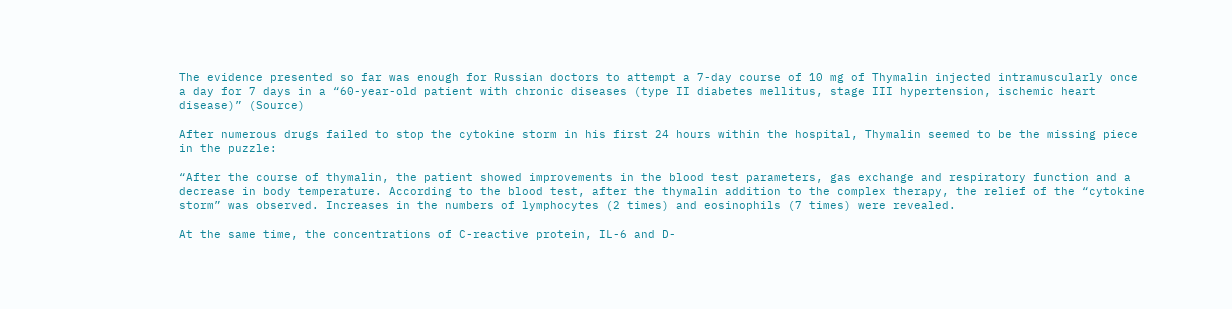The evidence presented so far was enough for Russian doctors to attempt a 7-day course of 10 mg of Thymalin injected intramuscularly once a day for 7 days in a “60-year-old patient with chronic diseases (type II diabetes mellitus, stage III hypertension, ischemic heart disease)” (Source)

After numerous drugs failed to stop the cytokine storm in his first 24 hours within the hospital, Thymalin seemed to be the missing piece in the puzzle:

“After the course of thymalin, the patient showed improvements in the blood test parameters, gas exchange and respiratory function and a decrease in body temperature. According to the blood test, after the thymalin addition to the complex therapy, the relief of the “cytokine storm” was observed. Increases in the numbers of lymphocytes (2 times) and eosinophils (7 times) were revealed.

At the same time, the concentrations of C-reactive protein, IL-6 and D-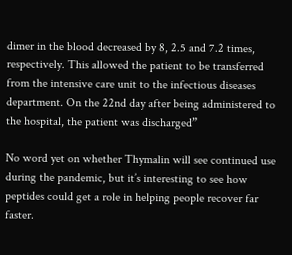dimer in the blood decreased by 8, 2.5 and 7.2 times, respectively. This allowed the patient to be transferred from the intensive care unit to the infectious diseases department. On the 22nd day after being administered to the hospital, the patient was discharged”

No word yet on whether Thymalin will see continued use during the pandemic, but it’s interesting to see how peptides could get a role in helping people recover far faster.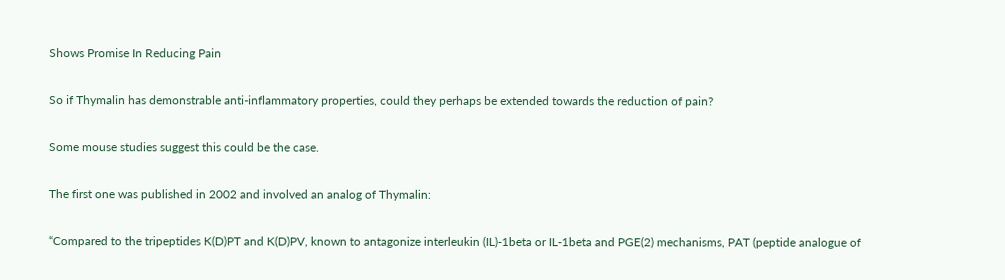Shows Promise In Reducing Pain

So if Thymalin has demonstrable anti-inflammatory properties, could they perhaps be extended towards the reduction of pain?

Some mouse studies suggest this could be the case.

The first one was published in 2002 and involved an analog of Thymalin:

“Compared to the tripeptides K(D)PT and K(D)PV, known to antagonize interleukin (IL)-1beta or IL-1beta and PGE(2) mechanisms, PAT (peptide analogue of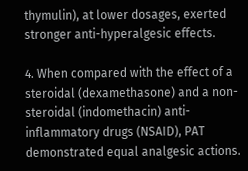thymulin), at lower dosages, exerted stronger anti-hyperalgesic effects.

4. When compared with the effect of a steroidal (dexamethasone) and a non-steroidal (indomethacin) anti-inflammatory drugs (NSAID), PAT demonstrated equal analgesic actions.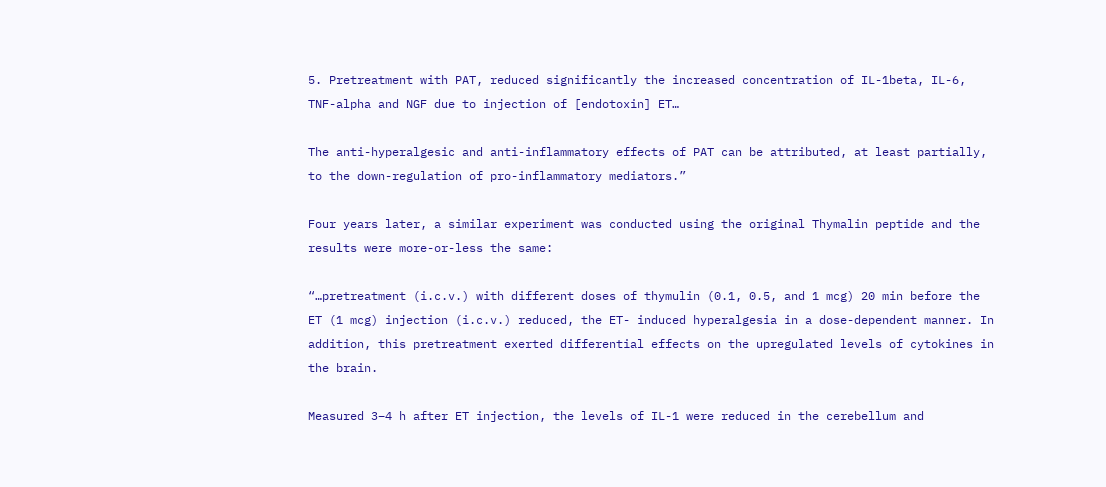5. Pretreatment with PAT, reduced significantly the increased concentration of IL-1beta, IL-6, TNF-alpha and NGF due to injection of [endotoxin] ET…

The anti-hyperalgesic and anti-inflammatory effects of PAT can be attributed, at least partially, to the down-regulation of pro-inflammatory mediators.”

Four years later, a similar experiment was conducted using the original Thymalin peptide and the results were more-or-less the same:

“…pretreatment (i.c.v.) with different doses of thymulin (0.1, 0.5, and 1 mcg) 20 min before the ET (1 mcg) injection (i.c.v.) reduced, the ET- induced hyperalgesia in a dose-dependent manner. In addition, this pretreatment exerted differential effects on the upregulated levels of cytokines in the brain.

Measured 3–4 h after ET injection, the levels of IL-1 were reduced in the cerebellum and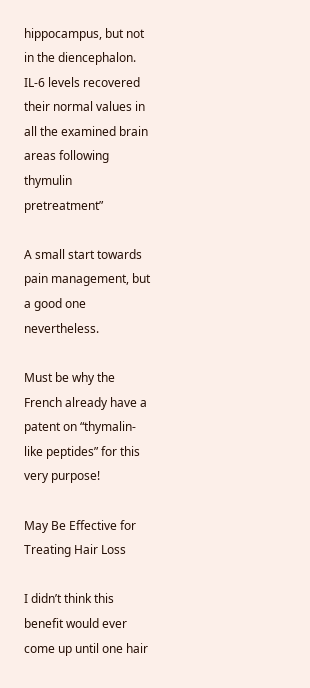hippocampus, but not in the diencephalon. IL-6 levels recovered their normal values in all the examined brain areas following thymulin pretreatment”

A small start towards pain management, but a good one nevertheless.

Must be why the French already have a patent on “thymalin-like peptides” for this very purpose!

May Be Effective for Treating Hair Loss

I didn’t think this benefit would ever come up until one hair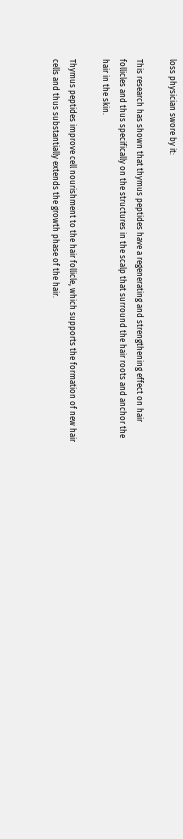loss physician swore by it:

This research has shown that thymus peptides have a regenerating and strengthening effect on hair follicles and thus specifically on the structures in the scalp that surround the hair roots and anchor the hair in the skin.

Thymus peptides improve cell nourishment to the hair follicle, which supports the formation of new hair cells and thus substantially extends the growth phase of the hair.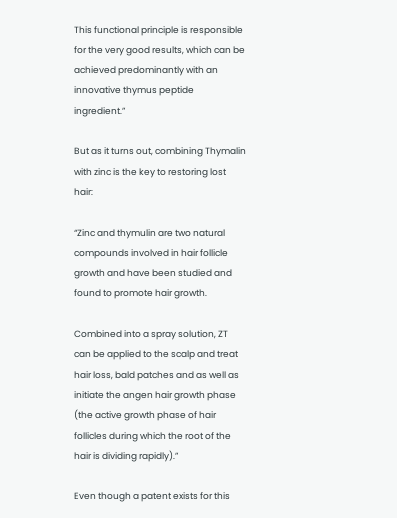This functional principle is responsible for the very good results, which can be achieved predominantly with an innovative thymus peptide ingredient.”

But as it turns out, combining Thymalin with zinc is the key to restoring lost hair:

“Zinc and thymulin are two natural compounds involved in hair follicle growth and have been studied and found to promote hair growth.

Combined into a spray solution, ZT can be applied to the scalp and treat hair loss, bald patches and as well as initiate the angen hair growth phase (the active growth phase of hair follicles during which the root of the hair is dividing rapidly).”

Even though a patent exists for this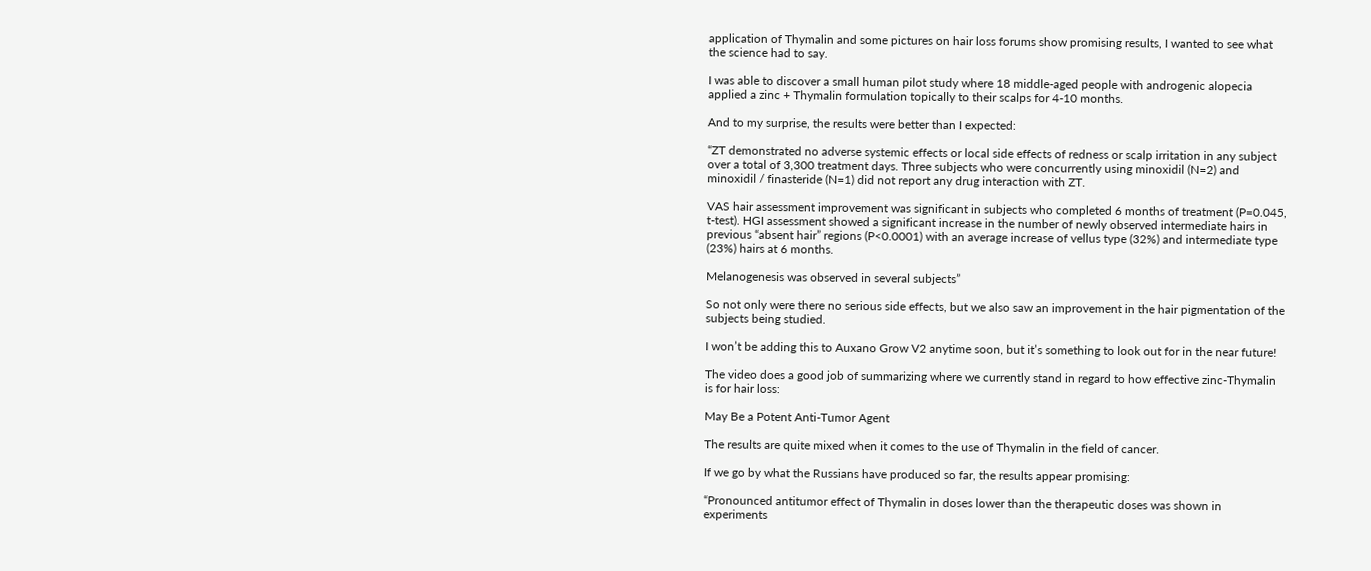application of Thymalin and some pictures on hair loss forums show promising results, I wanted to see what the science had to say.

I was able to discover a small human pilot study where 18 middle-aged people with androgenic alopecia applied a zinc + Thymalin formulation topically to their scalps for 4-10 months.

And to my surprise, the results were better than I expected:

“ZT demonstrated no adverse systemic effects or local side effects of redness or scalp irritation in any subject over a total of 3,300 treatment days. Three subjects who were concurrently using minoxidil (N=2) and minoxidil / finasteride (N=1) did not report any drug interaction with ZT.

VAS hair assessment improvement was significant in subjects who completed 6 months of treatment (P=0.045, t-test). HGI assessment showed a significant increase in the number of newly observed intermediate hairs in previous “absent hair” regions (P<0.0001) with an average increase of vellus type (32%) and intermediate type (23%) hairs at 6 months.

Melanogenesis was observed in several subjects”

So not only were there no serious side effects, but we also saw an improvement in the hair pigmentation of the subjects being studied.

I won’t be adding this to Auxano Grow V2 anytime soon, but it’s something to look out for in the near future!

The video does a good job of summarizing where we currently stand in regard to how effective zinc-Thymalin is for hair loss:

May Be a Potent Anti-Tumor Agent

The results are quite mixed when it comes to the use of Thymalin in the field of cancer.

If we go by what the Russians have produced so far, the results appear promising:

“Pronounced antitumor effect of Thymalin in doses lower than the therapeutic doses was shown in experiments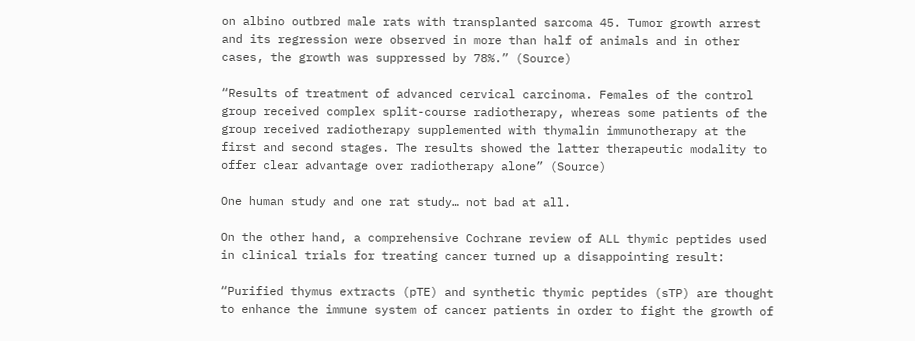on albino outbred male rats with transplanted sarcoma 45. Tumor growth arrest and its regression were observed in more than half of animals and in other cases, the growth was suppressed by 78%.” (Source)

“Results of treatment of advanced cervical carcinoma. Females of the control group received complex split-course radiotherapy, whereas some patients of the group received radiotherapy supplemented with thymalin immunotherapy at the first and second stages. The results showed the latter therapeutic modality to offer clear advantage over radiotherapy alone” (Source)

One human study and one rat study… not bad at all.

On the other hand, a comprehensive Cochrane review of ALL thymic peptides used in clinical trials for treating cancer turned up a disappointing result:

“Purified thymus extracts (pTE) and synthetic thymic peptides (sTP) are thought to enhance the immune system of cancer patients in order to fight the growth of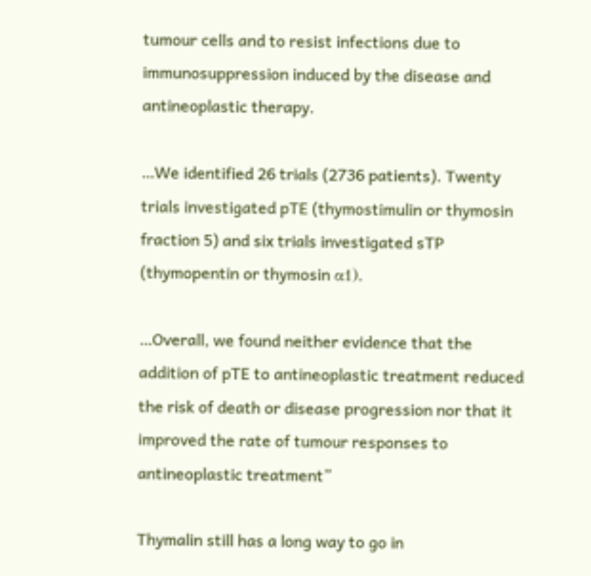tumour cells and to resist infections due to immunosuppression induced by the disease and antineoplastic therapy.

…We identified 26 trials (2736 patients). Twenty trials investigated pTE (thymostimulin or thymosin fraction 5) and six trials investigated sTP (thymopentin or thymosin α1).

…Overall, we found neither evidence that the addition of pTE to antineoplastic treatment reduced the risk of death or disease progression nor that it improved the rate of tumour responses to antineoplastic treatment”

Thymalin still has a long way to go in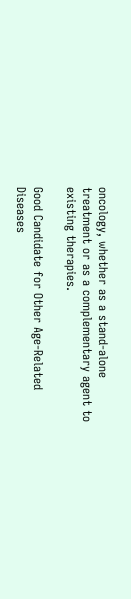oncology, whether as a stand-alone treatment or as a complementary agent to existing therapies.

Good Candidate for Other Age-Related Diseases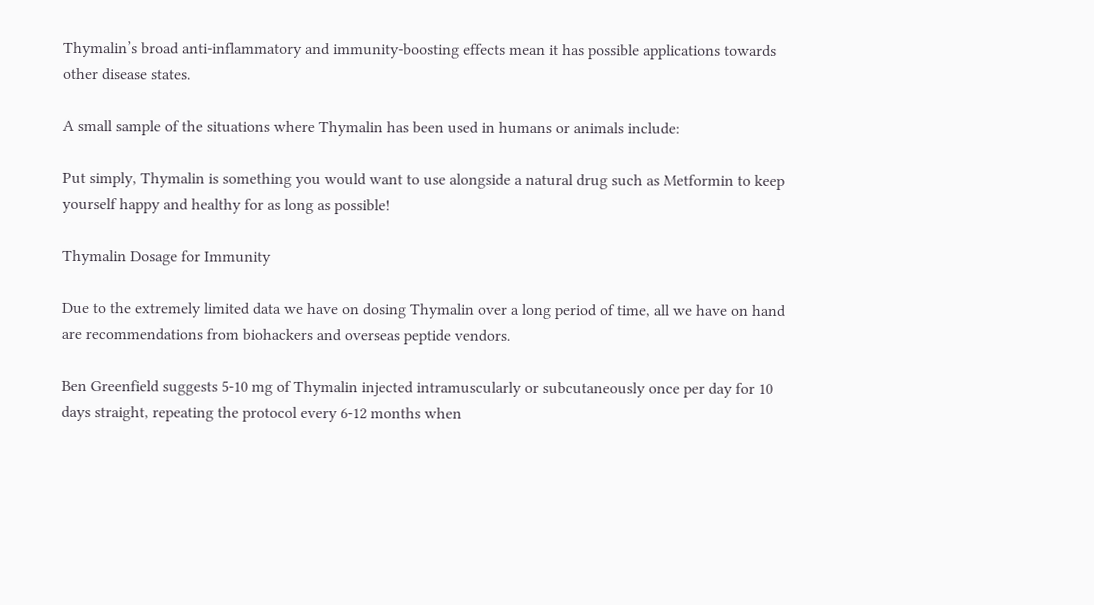Thymalin’s broad anti-inflammatory and immunity-boosting effects mean it has possible applications towards other disease states.

A small sample of the situations where Thymalin has been used in humans or animals include:

Put simply, Thymalin is something you would want to use alongside a natural drug such as Metformin to keep yourself happy and healthy for as long as possible!

Thymalin Dosage for Immunity

Due to the extremely limited data we have on dosing Thymalin over a long period of time, all we have on hand are recommendations from biohackers and overseas peptide vendors.

Ben Greenfield suggests 5-10 mg of Thymalin injected intramuscularly or subcutaneously once per day for 10 days straight, repeating the protocol every 6-12 months when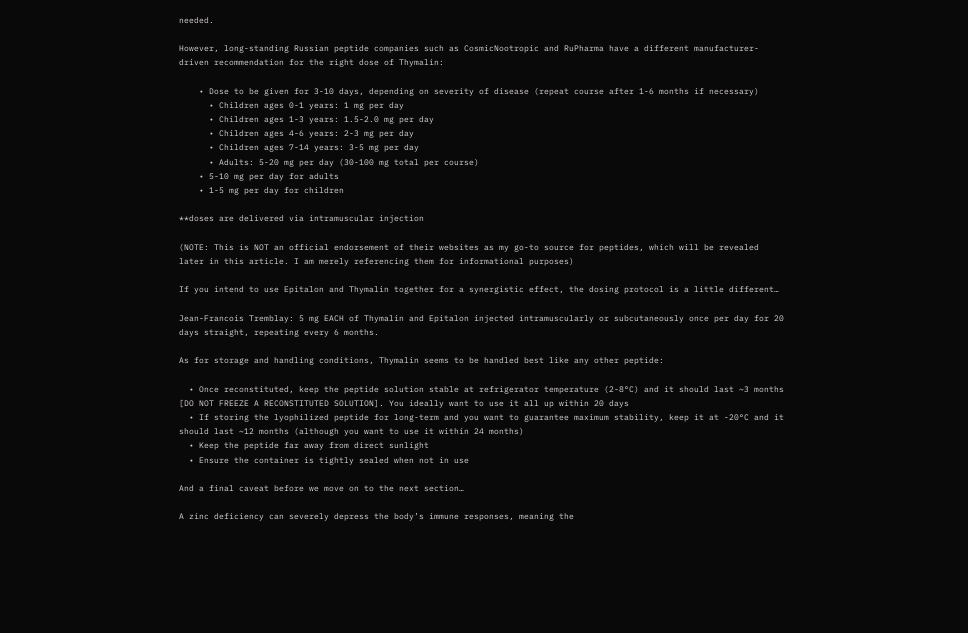needed.

However, long-standing Russian peptide companies such as CosmicNootropic and RuPharma have a different manufacturer-driven recommendation for the right dose of Thymalin:

    • Dose to be given for 3-10 days, depending on severity of disease (repeat course after 1-6 months if necessary)
      • Children ages 0-1 years: 1 mg per day
      • Children ages 1-3 years: 1.5-2.0 mg per day
      • Children ages 4-6 years: 2-3 mg per day
      • Children ages 7-14 years: 3-5 mg per day
      • Adults: 5-20 mg per day (30-100 mg total per course)
    • 5-10 mg per day for adults
    • 1-5 mg per day for children

**doses are delivered via intramuscular injection

(NOTE: This is NOT an official endorsement of their websites as my go-to source for peptides, which will be revealed later in this article. I am merely referencing them for informational purposes)

If you intend to use Epitalon and Thymalin together for a synergistic effect, the dosing protocol is a little different…

Jean-Francois Tremblay: 5 mg EACH of Thymalin and Epitalon injected intramuscularly or subcutaneously once per day for 20 days straight, repeating every 6 months.

As for storage and handling conditions, Thymalin seems to be handled best like any other peptide:

  • Once reconstituted, keep the peptide solution stable at refrigerator temperature (2-8°C) and it should last ~3 months [DO NOT FREEZE A RECONSTITUTED SOLUTION]. You ideally want to use it all up within 20 days
  • If storing the lyophilized peptide for long-term and you want to guarantee maximum stability, keep it at -20°C and it should last ~12 months (although you want to use it within 24 months)
  • Keep the peptide far away from direct sunlight
  • Ensure the container is tightly sealed when not in use

And a final caveat before we move on to the next section…

A zinc deficiency can severely depress the body’s immune responses, meaning the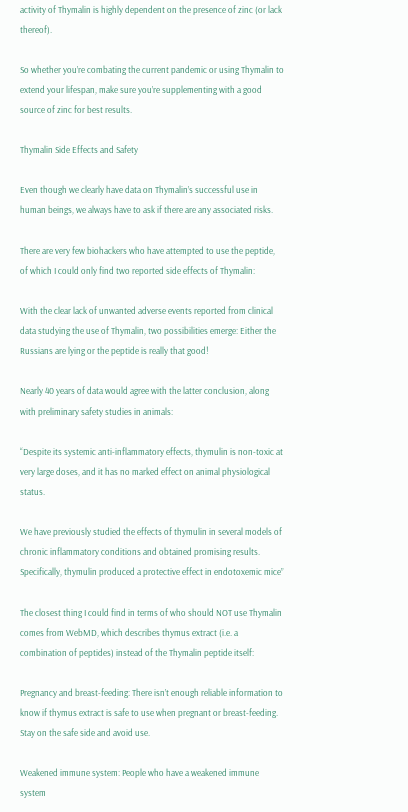activity of Thymalin is highly dependent on the presence of zinc (or lack thereof).

So whether you’re combating the current pandemic or using Thymalin to extend your lifespan, make sure you’re supplementing with a good source of zinc for best results.

Thymalin Side Effects and Safety

Even though we clearly have data on Thymalin’s successful use in human beings, we always have to ask if there are any associated risks.

There are very few biohackers who have attempted to use the peptide, of which I could only find two reported side effects of Thymalin:

With the clear lack of unwanted adverse events reported from clinical data studying the use of Thymalin, two possibilities emerge: Either the Russians are lying or the peptide is really that good!

Nearly 40 years of data would agree with the latter conclusion, along with preliminary safety studies in animals:

“Despite its systemic anti-inflammatory effects, thymulin is non-toxic at very large doses, and it has no marked effect on animal physiological status.

We have previously studied the effects of thymulin in several models of chronic inflammatory conditions and obtained promising results. Specifically, thymulin produced a protective effect in endotoxemic mice”

The closest thing I could find in terms of who should NOT use Thymalin comes from WebMD, which describes thymus extract (i.e. a combination of peptides) instead of the Thymalin peptide itself:

Pregnancy and breast-feeding: There isn’t enough reliable information to know if thymus extract is safe to use when pregnant or breast-feeding. Stay on the safe side and avoid use.

Weakened immune system: People who have a weakened immune system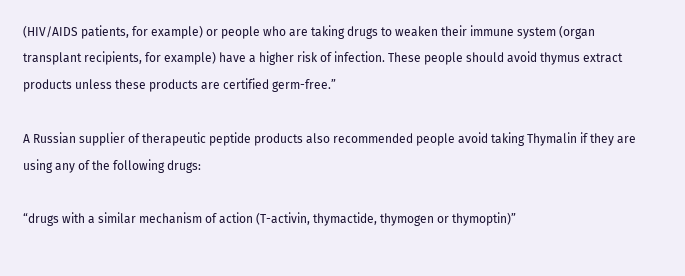(HIV/AIDS patients, for example) or people who are taking drugs to weaken their immune system (organ transplant recipients, for example) have a higher risk of infection. These people should avoid thymus extract products unless these products are certified germ-free.”

A Russian supplier of therapeutic peptide products also recommended people avoid taking Thymalin if they are using any of the following drugs:

“drugs with a similar mechanism of action (T-activin, thymactide, thymogen or thymoptin)”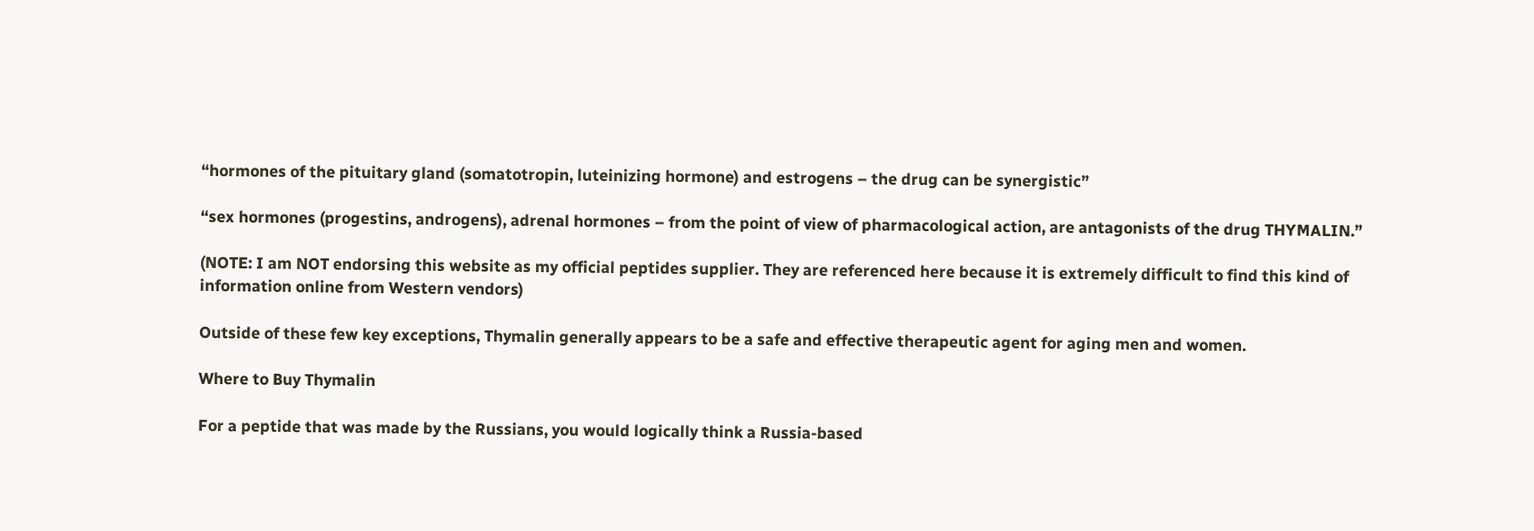“hormones of the pituitary gland (somatotropin, luteinizing hormone) and estrogens – the drug can be synergistic”

“sex hormones (progestins, androgens), adrenal hormones – from the point of view of pharmacological action, are antagonists of the drug THYMALIN.”

(NOTE: I am NOT endorsing this website as my official peptides supplier. They are referenced here because it is extremely difficult to find this kind of information online from Western vendors)

Outside of these few key exceptions, Thymalin generally appears to be a safe and effective therapeutic agent for aging men and women.

Where to Buy Thymalin

For a peptide that was made by the Russians, you would logically think a Russia-based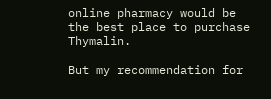online pharmacy would be the best place to purchase Thymalin.

But my recommendation for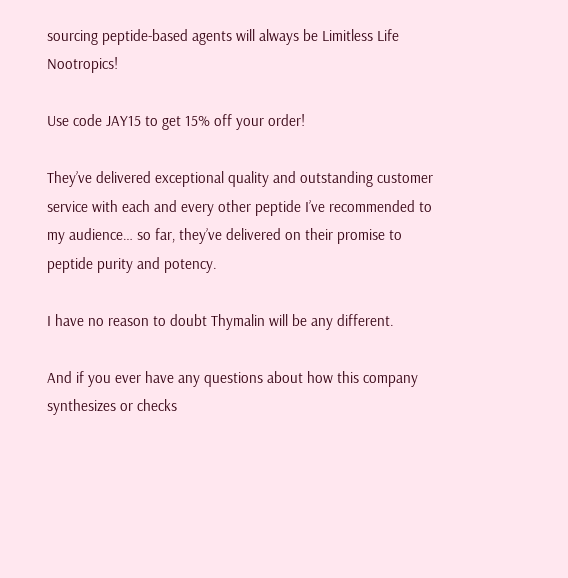sourcing peptide-based agents will always be Limitless Life Nootropics!

Use code JAY15 to get 15% off your order!

They’ve delivered exceptional quality and outstanding customer service with each and every other peptide I’ve recommended to my audience… so far, they’ve delivered on their promise to peptide purity and potency.

I have no reason to doubt Thymalin will be any different.

And if you ever have any questions about how this company synthesizes or checks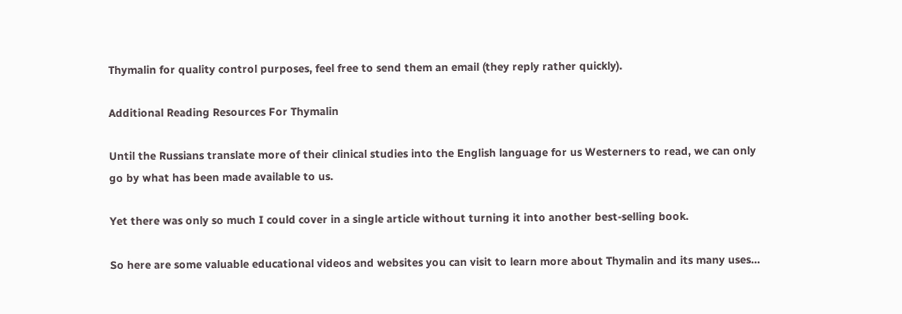Thymalin for quality control purposes, feel free to send them an email (they reply rather quickly).

Additional Reading Resources For Thymalin

Until the Russians translate more of their clinical studies into the English language for us Westerners to read, we can only go by what has been made available to us.

Yet there was only so much I could cover in a single article without turning it into another best-selling book.

So here are some valuable educational videos and websites you can visit to learn more about Thymalin and its many uses…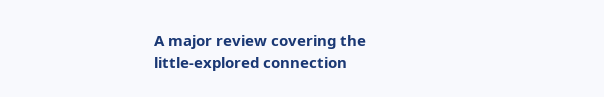A major review covering the little-explored connection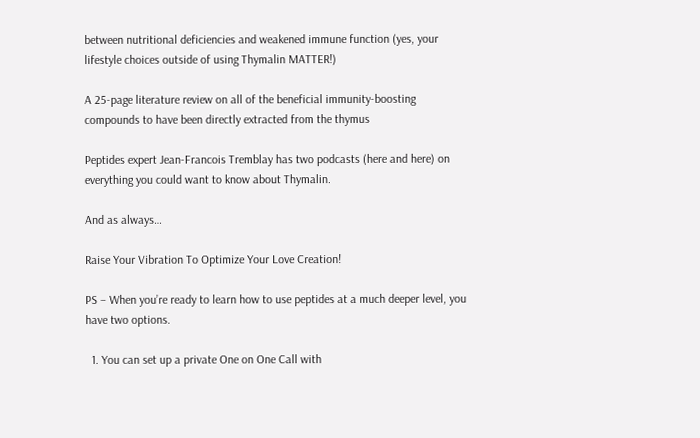between nutritional deficiencies and weakened immune function (yes, your lifestyle choices outside of using Thymalin MATTER!)

A 25-page literature review on all of the beneficial immunity-boosting compounds to have been directly extracted from the thymus

Peptides expert Jean-Francois Tremblay has two podcasts (here and here) on everything you could want to know about Thymalin.

And as always…

Raise Your Vibration To Optimize Your Love Creation!

PS – When you’re ready to learn how to use peptides at a much deeper level, you have two options.

  1. You can set up a private One on One Call with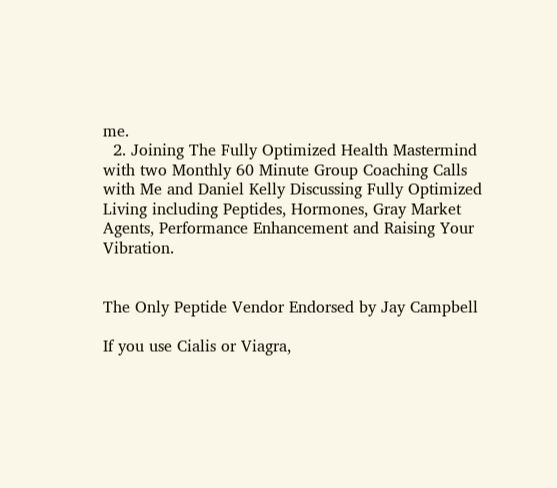me.
  2. Joining The Fully Optimized Health Mastermind with two Monthly 60 Minute Group Coaching Calls with Me and Daniel Kelly Discussing Fully Optimized Living including Peptides, Hormones, Gray Market Agents, Performance Enhancement and Raising Your Vibration.


The Only Peptide Vendor Endorsed by Jay Campbell

If you use Cialis or Viagra,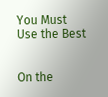You Must Use the Best


On the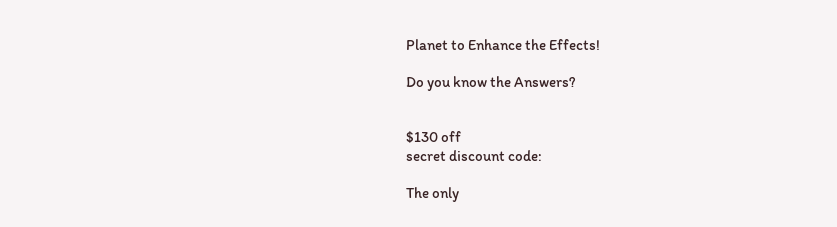Planet to Enhance the Effects!

Do you know the Answers?


$130 off
secret discount code:

The only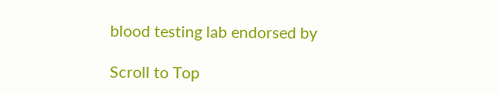blood testing lab endorsed by

Scroll to Top